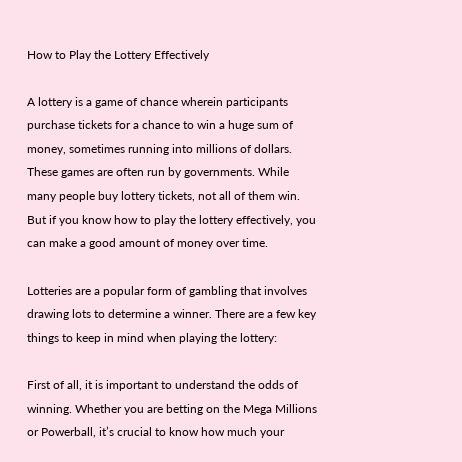How to Play the Lottery Effectively

A lottery is a game of chance wherein participants purchase tickets for a chance to win a huge sum of money, sometimes running into millions of dollars. These games are often run by governments. While many people buy lottery tickets, not all of them win. But if you know how to play the lottery effectively, you can make a good amount of money over time.

Lotteries are a popular form of gambling that involves drawing lots to determine a winner. There are a few key things to keep in mind when playing the lottery:

First of all, it is important to understand the odds of winning. Whether you are betting on the Mega Millions or Powerball, it’s crucial to know how much your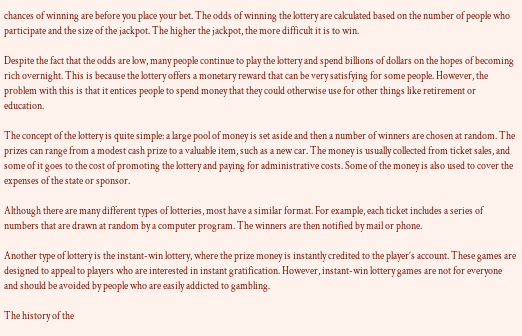chances of winning are before you place your bet. The odds of winning the lottery are calculated based on the number of people who participate and the size of the jackpot. The higher the jackpot, the more difficult it is to win.

Despite the fact that the odds are low, many people continue to play the lottery and spend billions of dollars on the hopes of becoming rich overnight. This is because the lottery offers a monetary reward that can be very satisfying for some people. However, the problem with this is that it entices people to spend money that they could otherwise use for other things like retirement or education.

The concept of the lottery is quite simple: a large pool of money is set aside and then a number of winners are chosen at random. The prizes can range from a modest cash prize to a valuable item, such as a new car. The money is usually collected from ticket sales, and some of it goes to the cost of promoting the lottery and paying for administrative costs. Some of the money is also used to cover the expenses of the state or sponsor.

Although there are many different types of lotteries, most have a similar format. For example, each ticket includes a series of numbers that are drawn at random by a computer program. The winners are then notified by mail or phone.

Another type of lottery is the instant-win lottery, where the prize money is instantly credited to the player’s account. These games are designed to appeal to players who are interested in instant gratification. However, instant-win lottery games are not for everyone and should be avoided by people who are easily addicted to gambling.

The history of the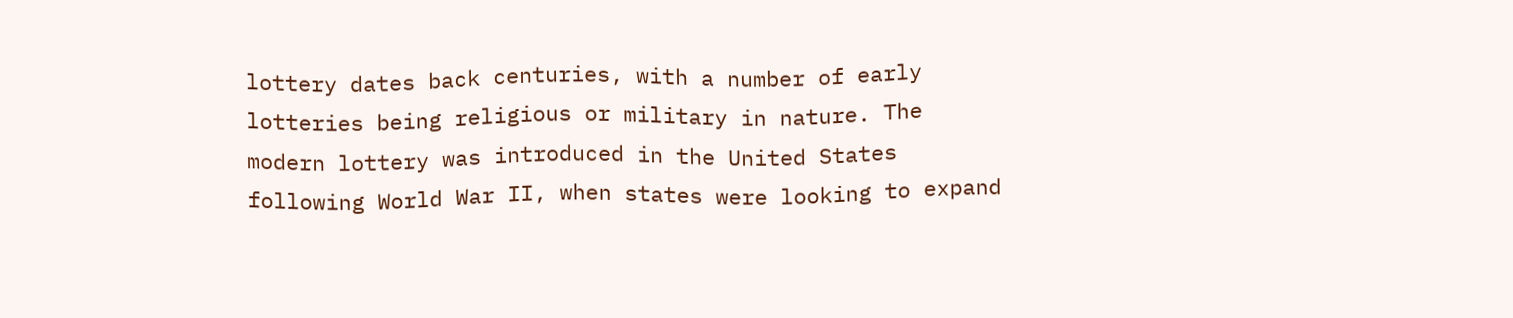lottery dates back centuries, with a number of early lotteries being religious or military in nature. The modern lottery was introduced in the United States following World War II, when states were looking to expand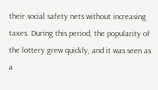their social safety nets without increasing taxes. During this period, the popularity of the lottery grew quickly, and it was seen as a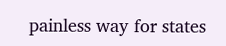painless way for states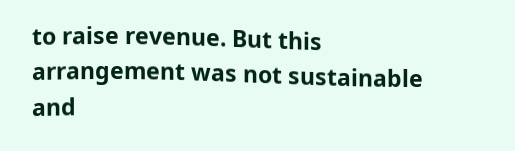to raise revenue. But this arrangement was not sustainable and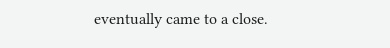eventually came to a close.